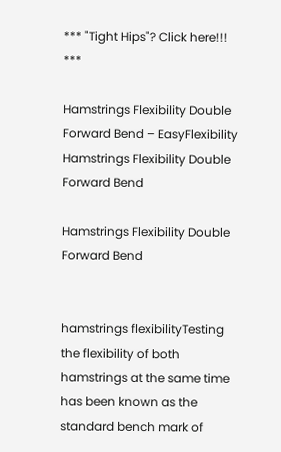*** "Tight Hips"? Click here!!! ***

Hamstrings Flexibility Double Forward Bend – EasyFlexibility
Hamstrings Flexibility Double Forward Bend

Hamstrings Flexibility Double Forward Bend


hamstrings flexibilityTesting the flexibility of both hamstrings at the same time has been known as the standard bench mark of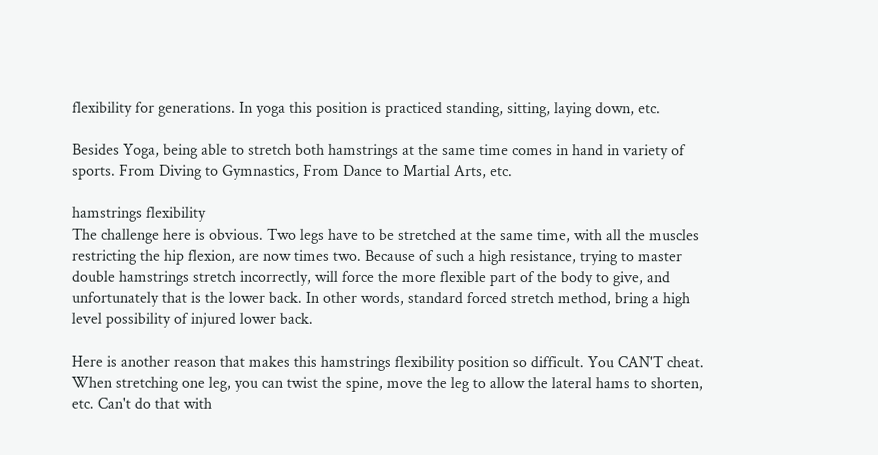flexibility for generations. In yoga this position is practiced standing, sitting, laying down, etc.

Besides Yoga, being able to stretch both hamstrings at the same time comes in hand in variety of sports. From Diving to Gymnastics, From Dance to Martial Arts, etc.

hamstrings flexibility
The challenge here is obvious. Two legs have to be stretched at the same time, with all the muscles restricting the hip flexion, are now times two. Because of such a high resistance, trying to master double hamstrings stretch incorrectly, will force the more flexible part of the body to give, and unfortunately that is the lower back. In other words, standard forced stretch method, bring a high level possibility of injured lower back.

Here is another reason that makes this hamstrings flexibility position so difficult. You CAN'T cheat. When stretching one leg, you can twist the spine, move the leg to allow the lateral hams to shorten, etc. Can't do that with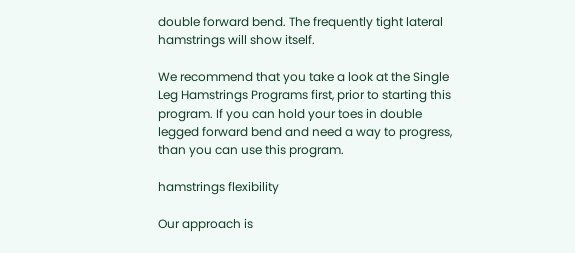double forward bend. The frequently tight lateral hamstrings will show itself.

We recommend that you take a look at the Single Leg Hamstrings Programs first, prior to starting this program. If you can hold your toes in double legged forward bend and need a way to progress, than you can use this program.

hamstrings flexibility

Our approach is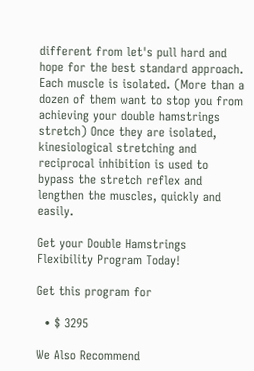different from let's pull hard and hope for the best standard approach. Each muscle is isolated. (More than a dozen of them want to stop you from achieving your double hamstrings stretch) Once they are isolated, kinesiological stretching and reciprocal inhibition is used to bypass the stretch reflex and lengthen the muscles, quickly and easily.

Get your Double Hamstrings Flexibility Program Today!

Get this program for

  • $ 3295

We Also Recommend